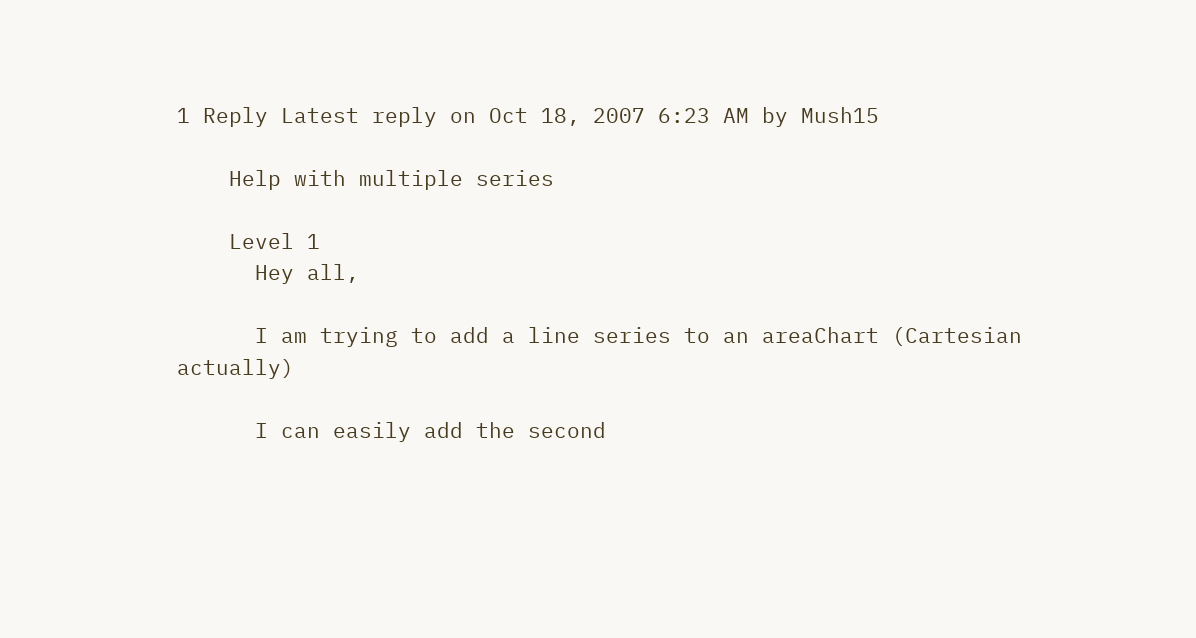1 Reply Latest reply on Oct 18, 2007 6:23 AM by Mush15

    Help with multiple series

    Level 1
      Hey all,

      I am trying to add a line series to an areaChart (Cartesian actually)

      I can easily add the second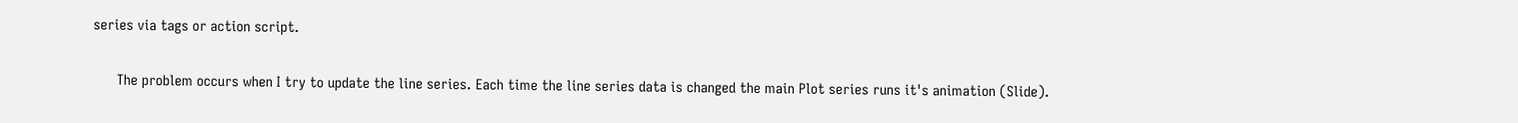series via tags or action script.

      The problem occurs when I try to update the line series. Each time the line series data is changed the main Plot series runs it's animation (Slide).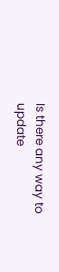Is there any way to update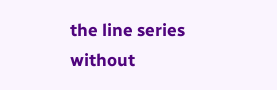the line series without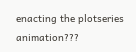enacting the plotseries animation???